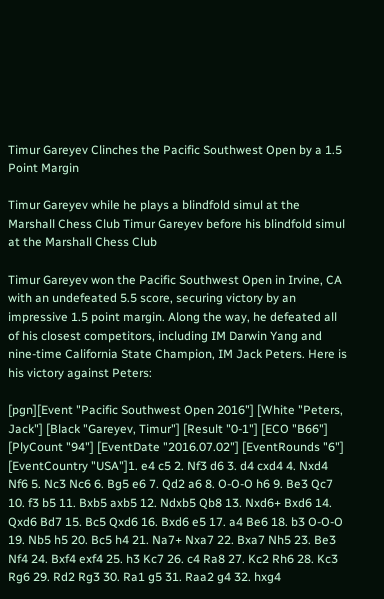Timur Gareyev Clinches the Pacific Southwest Open by a 1.5 Point Margin

Timur Gareyev while he plays a blindfold simul at the Marshall Chess Club Timur Gareyev before his blindfold simul at the Marshall Chess Club

Timur Gareyev won the Pacific Southwest Open in Irvine, CA with an undefeated 5.5 score, securing victory by an impressive 1.5 point margin. Along the way, he defeated all of his closest competitors, including IM Darwin Yang and nine-time California State Champion, IM Jack Peters. Here is his victory against Peters:

[pgn][Event "Pacific Southwest Open 2016"] [White "Peters, Jack"] [Black "Gareyev, Timur"] [Result "0-1"] [ECO "B66"] [PlyCount "94"] [EventDate "2016.07.02"] [EventRounds "6"] [EventCountry "USA"]1. e4 c5 2. Nf3 d6 3. d4 cxd4 4. Nxd4 Nf6 5. Nc3 Nc6 6. Bg5 e6 7. Qd2 a6 8. O-O-O h6 9. Be3 Qc7 10. f3 b5 11. Bxb5 axb5 12. Ndxb5 Qb8 13. Nxd6+ Bxd6 14. Qxd6 Bd7 15. Bc5 Qxd6 16. Bxd6 e5 17. a4 Be6 18. b3 O-O-O 19. Nb5 h5 20. Bc5 h4 21. Na7+ Nxa7 22. Bxa7 Nh5 23. Be3 Nf4 24. Bxf4 exf4 25. h3 Kc7 26. c4 Ra8 27. Kc2 Rh6 28. Kc3 Rg6 29. Rd2 Rg3 30. Ra1 g5 31. Raa2 g4 32. hxg4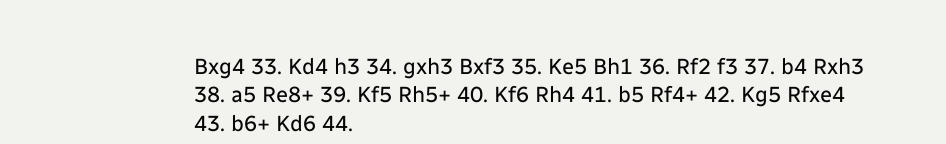Bxg4 33. Kd4 h3 34. gxh3 Bxf3 35. Ke5 Bh1 36. Rf2 f3 37. b4 Rxh3 38. a5 Re8+ 39. Kf5 Rh5+ 40. Kf6 Rh4 41. b5 Rf4+ 42. Kg5 Rfxe4 43. b6+ Kd6 44.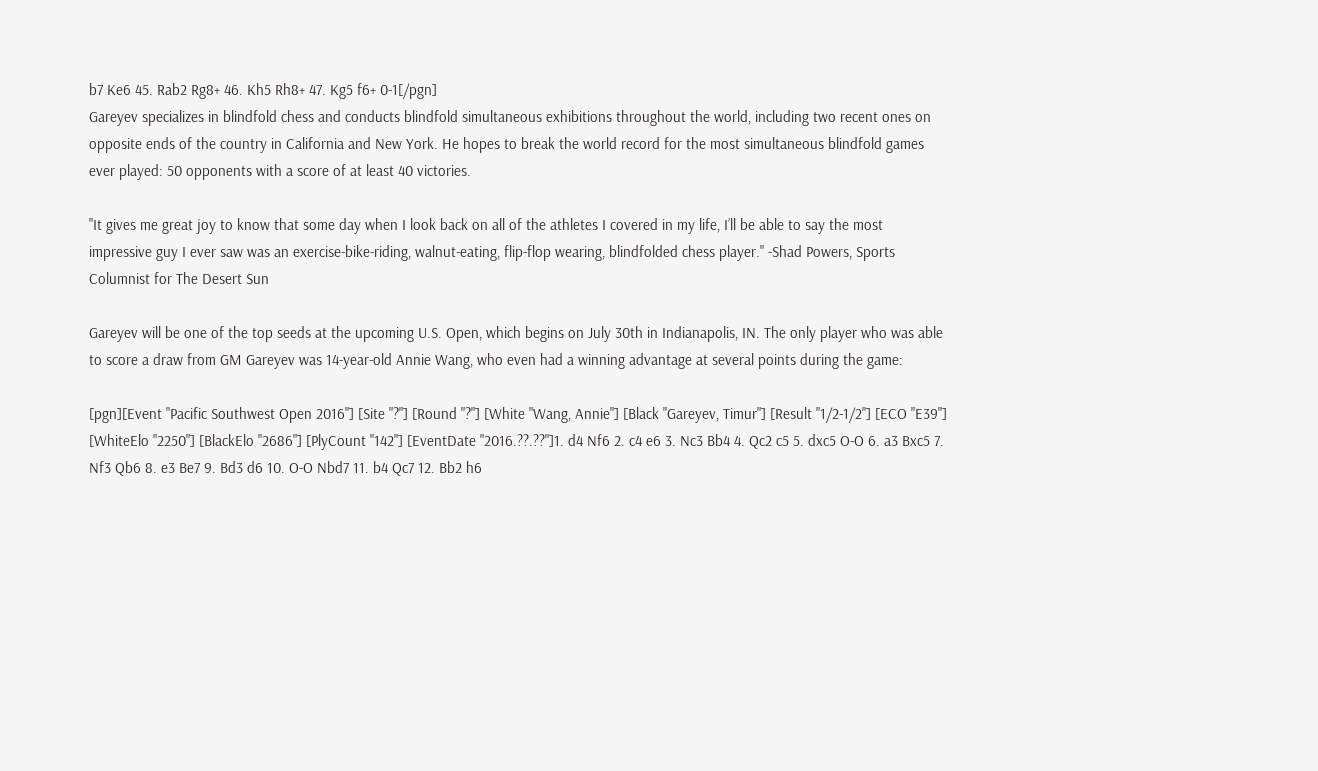b7 Ke6 45. Rab2 Rg8+ 46. Kh5 Rh8+ 47. Kg5 f6+ 0-1[/pgn]
Gareyev specializes in blindfold chess and conducts blindfold simultaneous exhibitions throughout the world, including two recent ones on opposite ends of the country in California and New York. He hopes to break the world record for the most simultaneous blindfold games ever played: 50 opponents with a score of at least 40 victories.

"It gives me great joy to know that some day when I look back on all of the athletes I covered in my life, I’ll be able to say the most impressive guy I ever saw was an exercise-bike-riding, walnut-eating, flip-flop wearing, blindfolded chess player." -Shad Powers, Sports Columnist for The Desert Sun

Gareyev will be one of the top seeds at the upcoming U.S. Open, which begins on July 30th in Indianapolis, IN. The only player who was able to score a draw from GM Gareyev was 14-year-old Annie Wang, who even had a winning advantage at several points during the game:

[pgn][Event "Pacific Southwest Open 2016"] [Site "?"] [Round "?"] [White "Wang, Annie"] [Black "Gareyev, Timur"] [Result "1/2-1/2"] [ECO "E39"] [WhiteElo "2250"] [BlackElo "2686"] [PlyCount "142"] [EventDate "2016.??.??"]1. d4 Nf6 2. c4 e6 3. Nc3 Bb4 4. Qc2 c5 5. dxc5 O-O 6. a3 Bxc5 7. Nf3 Qb6 8. e3 Be7 9. Bd3 d6 10. O-O Nbd7 11. b4 Qc7 12. Bb2 h6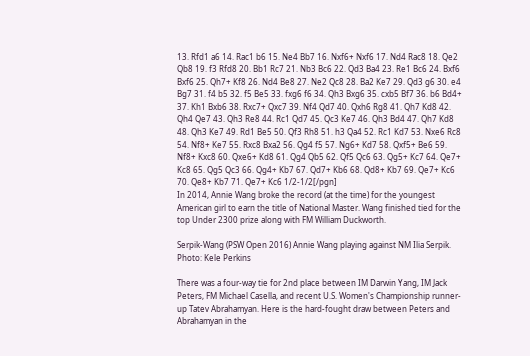13. Rfd1 a6 14. Rac1 b6 15. Ne4 Bb7 16. Nxf6+ Nxf6 17. Nd4 Rac8 18. Qe2 Qb8 19. f3 Rfd8 20. Bb1 Rc7 21. Nb3 Bc6 22. Qd3 Ba4 23. Re1 Bc6 24. Bxf6 Bxf6 25. Qh7+ Kf8 26. Nd4 Be8 27. Ne2 Qc8 28. Ba2 Ke7 29. Qd3 g6 30. e4 Bg7 31. f4 b5 32. f5 Be5 33. fxg6 f6 34. Qh3 Bxg6 35. cxb5 Bf7 36. b6 Bd4+ 37. Kh1 Bxb6 38. Rxc7+ Qxc7 39. Nf4 Qd7 40. Qxh6 Rg8 41. Qh7 Kd8 42. Qh4 Qe7 43. Qh3 Re8 44. Rc1 Qd7 45. Qc3 Ke7 46. Qh3 Bd4 47. Qh7 Kd8 48. Qh3 Ke7 49. Rd1 Be5 50. Qf3 Rh8 51. h3 Qa4 52. Rc1 Kd7 53. Nxe6 Rc8 54. Nf8+ Ke7 55. Rxc8 Bxa2 56. Qg4 f5 57. Ng6+ Kd7 58. Qxf5+ Be6 59. Nf8+ Kxc8 60. Qxe6+ Kd8 61. Qg4 Qb5 62. Qf5 Qc6 63. Qg5+ Kc7 64. Qe7+ Kc8 65. Qg5 Qc3 66. Qg4+ Kb7 67. Qd7+ Kb6 68. Qd8+ Kb7 69. Qe7+ Kc6 70. Qe8+ Kb7 71. Qe7+ Kc6 1/2-1/2[/pgn]
In 2014, Annie Wang broke the record (at the time) for the youngest American girl to earn the title of National Master. Wang finished tied for the top Under 2300 prize along with FM William Duckworth.

Serpik-Wang (PSW Open 2016) Annie Wang playing against NM Ilia Serpik. Photo: Kele Perkins

There was a four-way tie for 2nd place between IM Darwin Yang, IM Jack Peters, FM Michael Casella, and recent U.S. Women's Championship runner-up Tatev Abrahamyan. Here is the hard-fought draw between Peters and Abrahamyan in the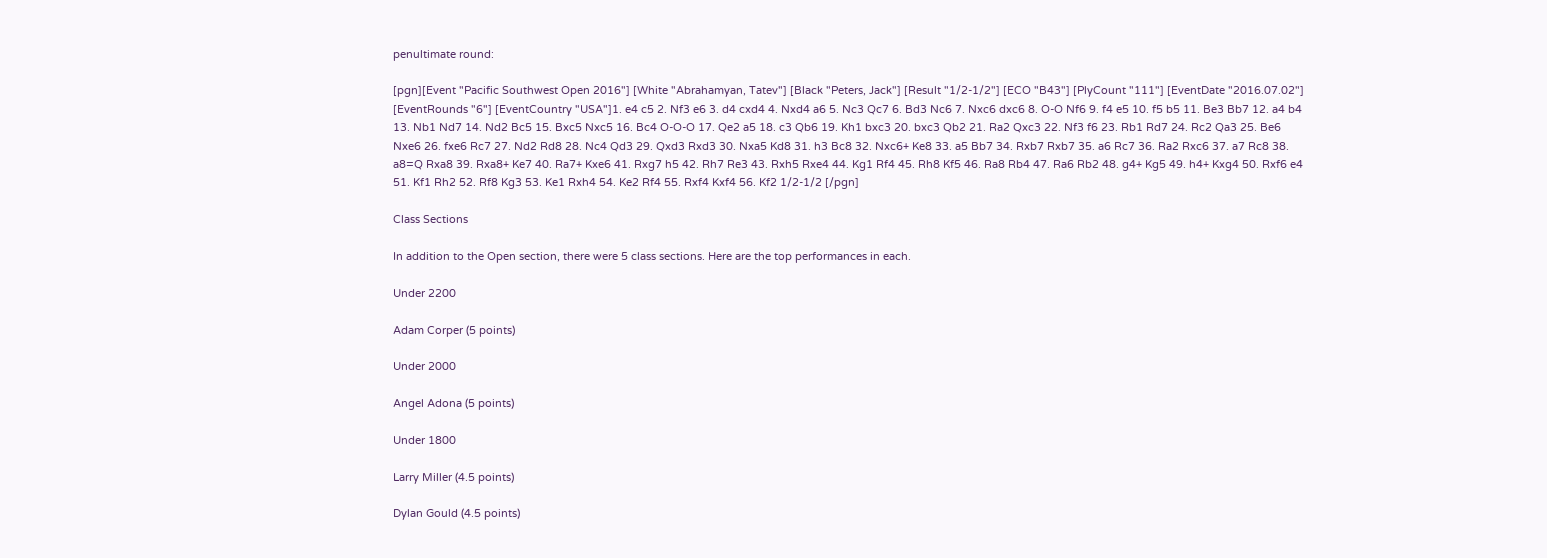penultimate round:

[pgn][Event "Pacific Southwest Open 2016"] [White "Abrahamyan, Tatev"] [Black "Peters, Jack"] [Result "1/2-1/2"] [ECO "B43"] [PlyCount "111"] [EventDate "2016.07.02"] [EventRounds "6"] [EventCountry "USA"]1. e4 c5 2. Nf3 e6 3. d4 cxd4 4. Nxd4 a6 5. Nc3 Qc7 6. Bd3 Nc6 7. Nxc6 dxc6 8. O-O Nf6 9. f4 e5 10. f5 b5 11. Be3 Bb7 12. a4 b4 13. Nb1 Nd7 14. Nd2 Bc5 15. Bxc5 Nxc5 16. Bc4 O-O-O 17. Qe2 a5 18. c3 Qb6 19. Kh1 bxc3 20. bxc3 Qb2 21. Ra2 Qxc3 22. Nf3 f6 23. Rb1 Rd7 24. Rc2 Qa3 25. Be6 Nxe6 26. fxe6 Rc7 27. Nd2 Rd8 28. Nc4 Qd3 29. Qxd3 Rxd3 30. Nxa5 Kd8 31. h3 Bc8 32. Nxc6+ Ke8 33. a5 Bb7 34. Rxb7 Rxb7 35. a6 Rc7 36. Ra2 Rxc6 37. a7 Rc8 38. a8=Q Rxa8 39. Rxa8+ Ke7 40. Ra7+ Kxe6 41. Rxg7 h5 42. Rh7 Re3 43. Rxh5 Rxe4 44. Kg1 Rf4 45. Rh8 Kf5 46. Ra8 Rb4 47. Ra6 Rb2 48. g4+ Kg5 49. h4+ Kxg4 50. Rxf6 e4 51. Kf1 Rh2 52. Rf8 Kg3 53. Ke1 Rxh4 54. Ke2 Rf4 55. Rxf4 Kxf4 56. Kf2 1/2-1/2 [/pgn]

Class Sections

In addition to the Open section, there were 5 class sections. Here are the top performances in each.

Under 2200

Adam Corper (5 points)

Under 2000

Angel Adona (5 points)

Under 1800

Larry Miller (4.5 points)

Dylan Gould (4.5 points)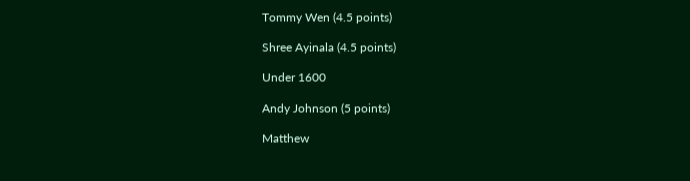Tommy Wen (4.5 points)

Shree Ayinala (4.5 points)

Under 1600

Andy Johnson (5 points)

Matthew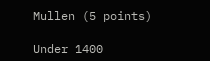Mullen (5 points)

Under 1400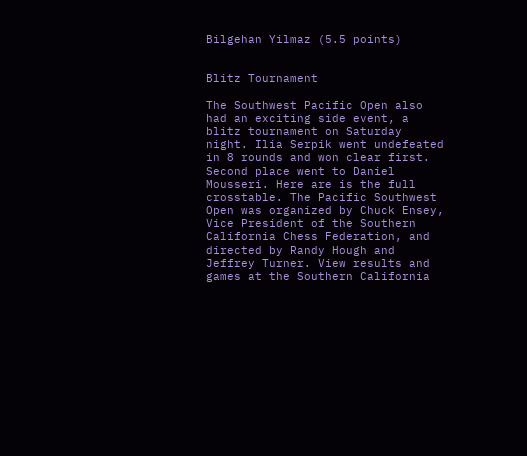Bilgehan Yilmaz (5.5 points)


Blitz Tournament

The Southwest Pacific Open also had an exciting side event, a blitz tournament on Saturday night. Ilia Serpik went undefeated in 8 rounds and won clear first. Second place went to Daniel Mousseri. Here are is the full crosstable. The Pacific Southwest Open was organized by Chuck Ensey, Vice President of the Southern California Chess Federation, and directed by Randy Hough and Jeffrey Turner. View results and games at the Southern California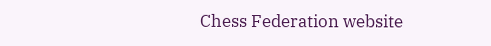Chess Federation website